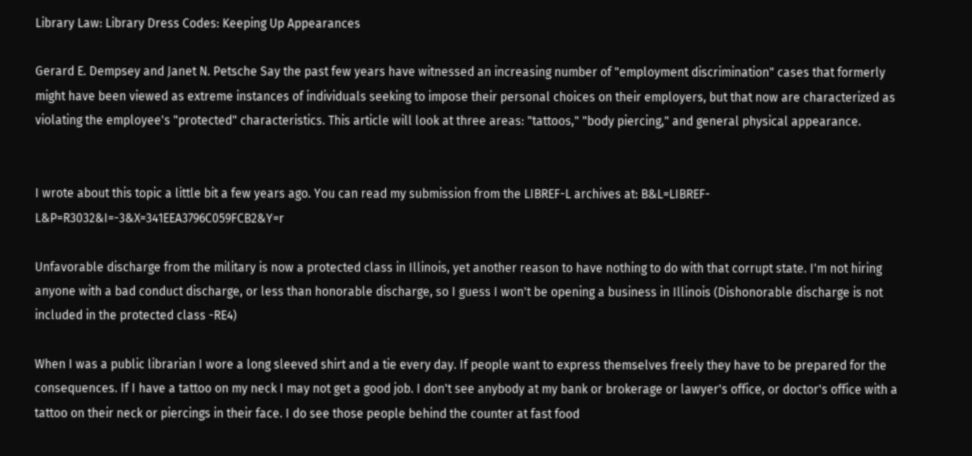Library Law: Library Dress Codes: Keeping Up Appearances

Gerard E. Dempsey and Janet N. Petsche Say the past few years have witnessed an increasing number of "employment discrimination" cases that formerly might have been viewed as extreme instances of individuals seeking to impose their personal choices on their employers, but that now are characterized as violating the employee's "protected" characteristics. This article will look at three areas: "tattoos," "body piercing," and general physical appearance.


I wrote about this topic a little bit a few years ago. You can read my submission from the LIBREF-L archives at: B&L=LIBREF-L&P=R3032&I=-3&X=341EEA3796C059FCB2&Y=r

Unfavorable discharge from the military is now a protected class in Illinois, yet another reason to have nothing to do with that corrupt state. I'm not hiring anyone with a bad conduct discharge, or less than honorable discharge, so I guess I won't be opening a business in Illinois (Dishonorable discharge is not included in the protected class -RE4)

When I was a public librarian I wore a long sleeved shirt and a tie every day. If people want to express themselves freely they have to be prepared for the consequences. If I have a tattoo on my neck I may not get a good job. I don't see anybody at my bank or brokerage or lawyer's office, or doctor's office with a tattoo on their neck or piercings in their face. I do see those people behind the counter at fast food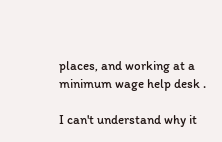places, and working at a minimum wage help desk .

I can't understand why it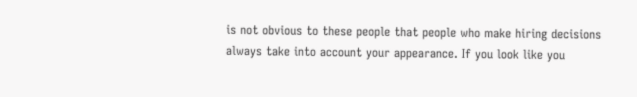is not obvious to these people that people who make hiring decisions always take into account your appearance. If you look like you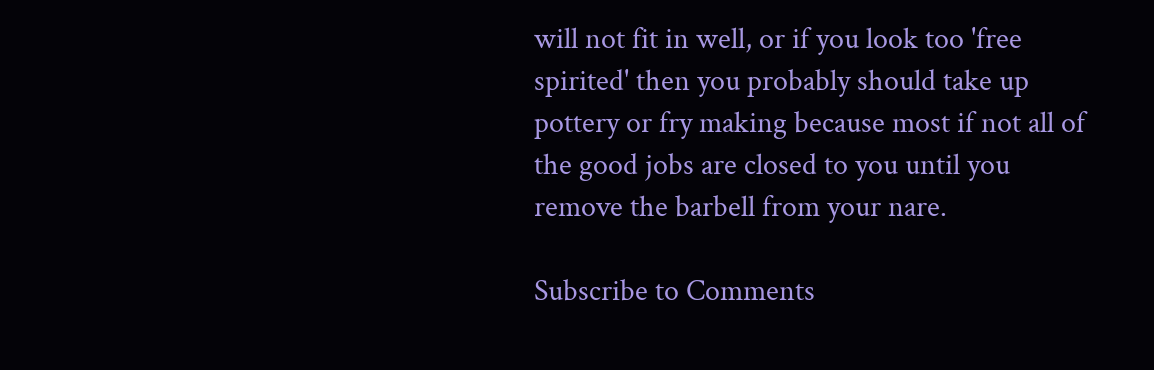will not fit in well, or if you look too 'free spirited' then you probably should take up pottery or fry making because most if not all of the good jobs are closed to you until you remove the barbell from your nare.

Subscribe to Comments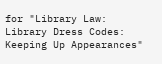for "Library Law: Library Dress Codes: Keeping Up Appearances"